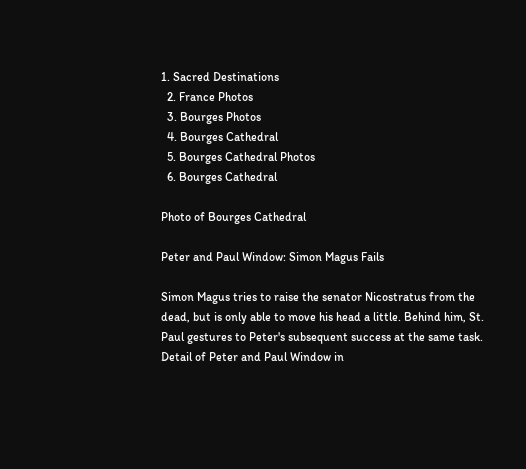1. Sacred Destinations
  2. France Photos
  3. Bourges Photos
  4. Bourges Cathedral
  5. Bourges Cathedral Photos
  6. Bourges Cathedral

Photo of Bourges Cathedral

Peter and Paul Window: Simon Magus Fails

Simon Magus tries to raise the senator Nicostratus from the dead, but is only able to move his head a little. Behind him, St. Paul gestures to Peter's subsequent success at the same task. Detail of Peter and Paul Window in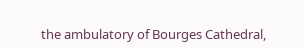the ambulatory of Bourges Cathedral,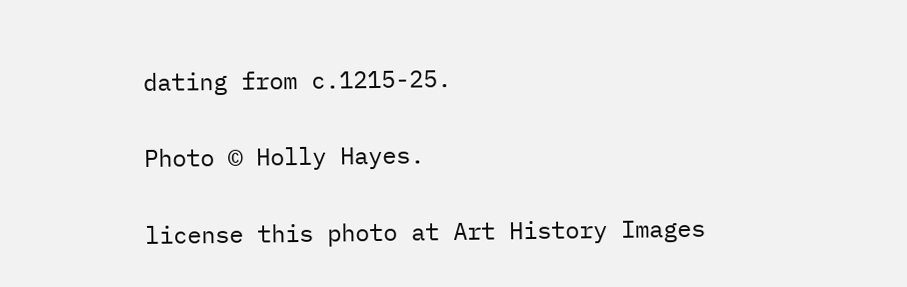dating from c.1215-25.

Photo © Holly Hayes.

license this photo at Art History Images